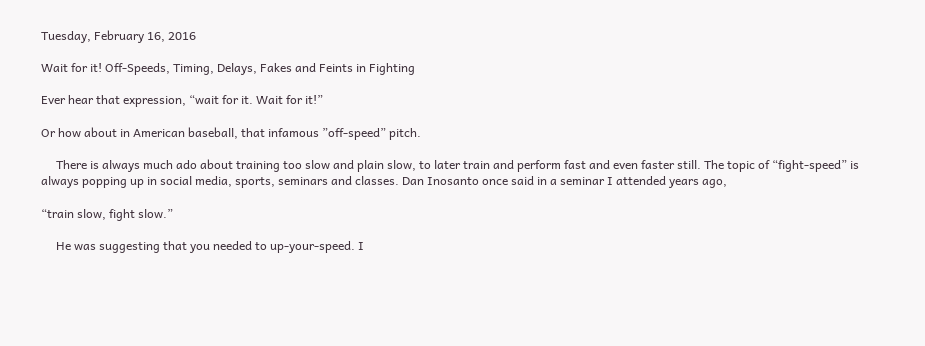Tuesday, February 16, 2016

Wait for it! Off-Speeds, Timing, Delays, Fakes and Feints in Fighting

Ever hear that expression, “wait for it. Wait for it!”

Or how about in American baseball, that infamous ”off-speed” pitch.

     There is always much ado about training too slow and plain slow, to later train and perform fast and even faster still. The topic of “fight-speed” is always popping up in social media, sports, seminars and classes. Dan Inosanto once said in a seminar I attended years ago,

“train slow, fight slow.”

     He was suggesting that you needed to up-your-speed. I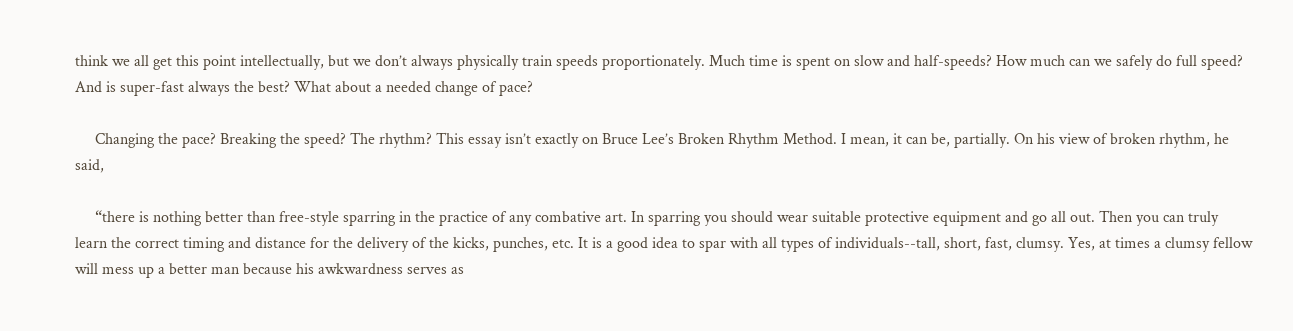think we all get this point intellectually, but we don’t always physically train speeds proportionately. Much time is spent on slow and half-speeds? How much can we safely do full speed? And is super-fast always the best? What about a needed change of pace?

     Changing the pace? Breaking the speed? The rhythm? This essay isn’t exactly on Bruce Lee’s Broken Rhythm Method. I mean, it can be, partially. On his view of broken rhythm, he said,

     “there is nothing better than free-style sparring in the practice of any combative art. In sparring you should wear suitable protective equipment and go all out. Then you can truly learn the correct timing and distance for the delivery of the kicks, punches, etc. It is a good idea to spar with all types of individuals--tall, short, fast, clumsy. Yes, at times a clumsy fellow will mess up a better man because his awkwardness serves as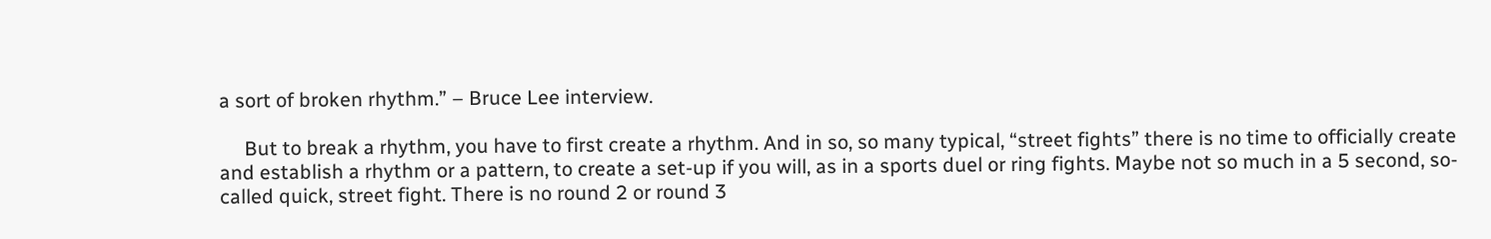a sort of broken rhythm.” – Bruce Lee interview.

     But to break a rhythm, you have to first create a rhythm. And in so, so many typical, “street fights” there is no time to officially create and establish a rhythm or a pattern, to create a set-up if you will, as in a sports duel or ring fights. Maybe not so much in a 5 second, so-called quick, street fight. There is no round 2 or round 3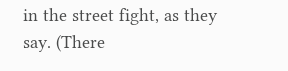in the street fight, as they say. (There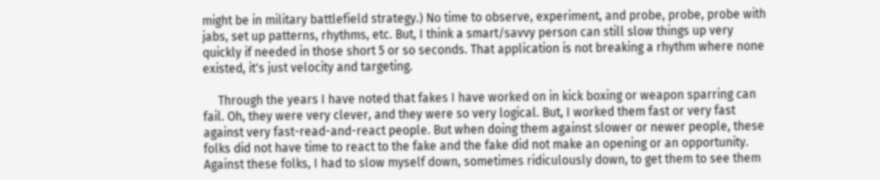might be in military battlefield strategy.) No time to observe, experiment, and probe, probe, probe with jabs, set up patterns, rhythms, etc. But, I think a smart/savvy person can still slow things up very quickly if needed in those short 5 or so seconds. That application is not breaking a rhythm where none existed, it's just velocity and targeting.

     Through the years I have noted that fakes I have worked on in kick boxing or weapon sparring can fail. Oh, they were very clever, and they were so very logical. But, I worked them fast or very fast against very fast-read-and-react people. But when doing them against slower or newer people, these folks did not have time to react to the fake and the fake did not make an opening or an opportunity. Against these folks, I had to slow myself down, sometimes ridiculously down, to get them to see them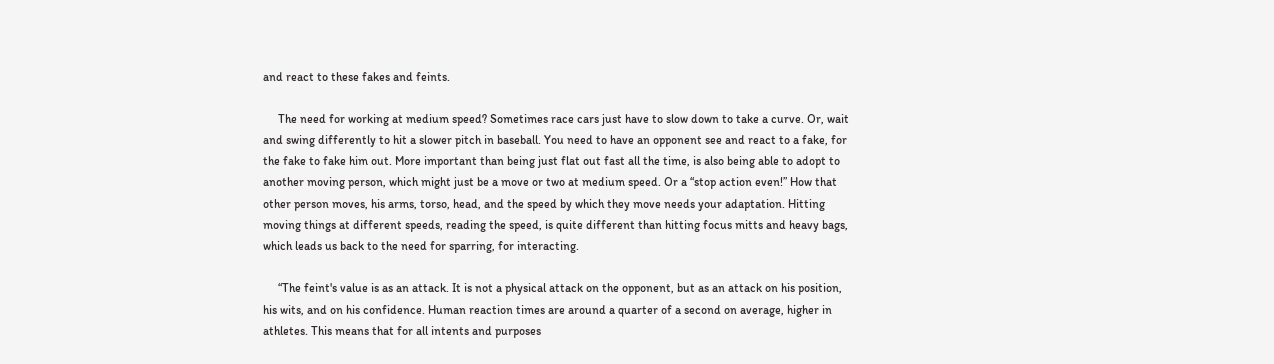and react to these fakes and feints.

     The need for working at medium speed? Sometimes race cars just have to slow down to take a curve. Or, wait and swing differently to hit a slower pitch in baseball. You need to have an opponent see and react to a fake, for the fake to fake him out. More important than being just flat out fast all the time, is also being able to adopt to another moving person, which might just be a move or two at medium speed. Or a “stop action even!” How that other person moves, his arms, torso, head, and the speed by which they move needs your adaptation. Hitting moving things at different speeds, reading the speed, is quite different than hitting focus mitts and heavy bags, which leads us back to the need for sparring, for interacting.

     “The feint's value is as an attack. It is not a physical attack on the opponent, but as an attack on his position, his wits, and on his confidence. Human reaction times are around a quarter of a second on average, higher in athletes. This means that for all intents and purposes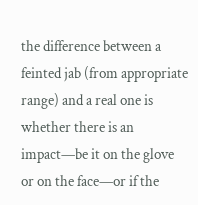the difference between a feinted jab (from appropriate range) and a real one is whether there is an impact—be it on the glove or on the face—or if the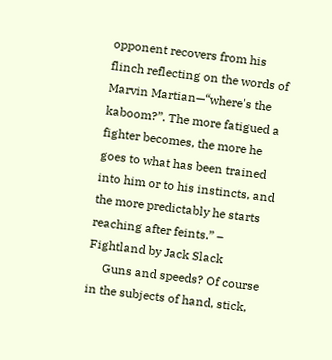opponent recovers from his flinch reflecting on the words of Marvin Martian—“where's the kaboom?”. The more fatigued a fighter becomes, the more he goes to what has been trained into him or to his instincts, and the more predictably he starts reaching after feints.” – Fightland by Jack Slack
     Guns and speeds? Of course in the subjects of hand, stick,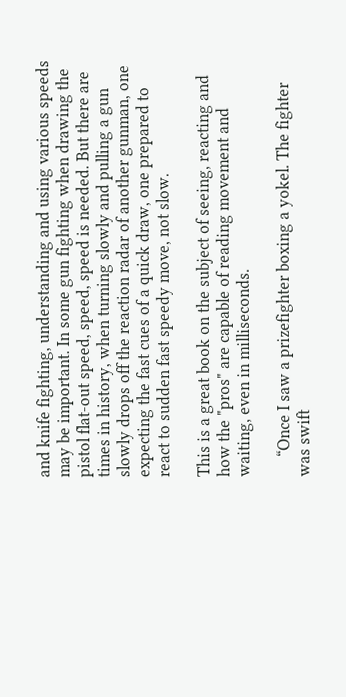and knife fighting, understanding and using various speeds may be important. In some gun fighting when drawing the pistol flat-out speed, speed, speed is needed. But there are times in history, when turning slowly and pulling a gun slowly drops off the reaction radar of another gunman, one expecting the fast cues of a quick draw, one prepared to react to sudden fast speedy move, not slow.

This is a great book on the subject of seeing, reacting and how the "pros" are capable of reading movement and waiting, even in milliseconds.

     “Once I saw a prizefighter boxing a yokel. The fighter was swift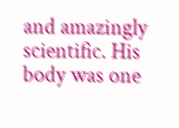and amazingly scientific. His body was one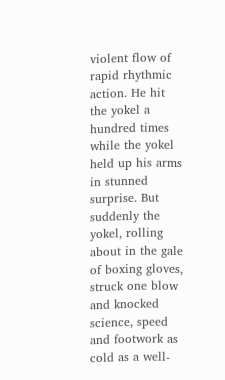violent flow of rapid rhythmic action. He hit the yokel a hundred times while the yokel held up his arms in stunned surprise. But suddenly the yokel, rolling about in the gale of boxing gloves, struck one blow and knocked science, speed and footwork as cold as a well-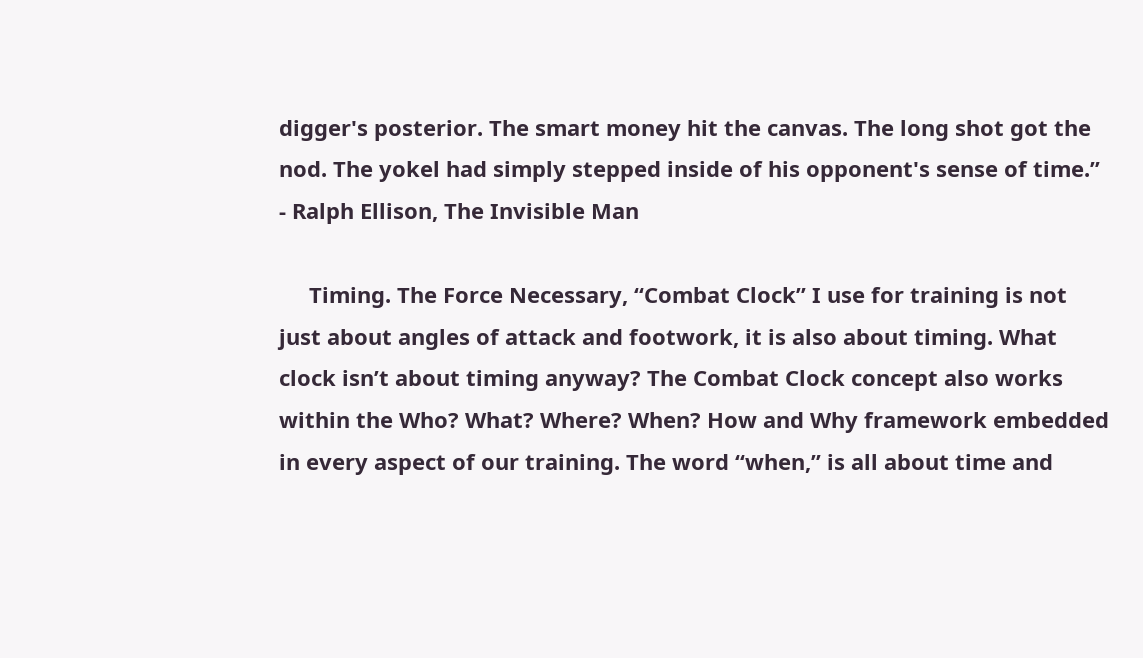digger's posterior. The smart money hit the canvas. The long shot got the nod. The yokel had simply stepped inside of his opponent's sense of time.” - Ralph Ellison, The Invisible Man

     Timing. The Force Necessary, “Combat Clock” I use for training is not just about angles of attack and footwork, it is also about timing. What clock isn’t about timing anyway? The Combat Clock concept also works within the Who? What? Where? When? How and Why framework embedded in every aspect of our training. The word “when,” is all about time and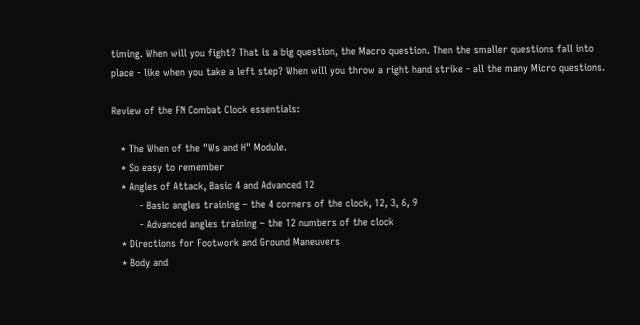timing. When will you fight? That is a big question, the Macro question. Then the smaller questions fall into place - like when you take a left step? When will you throw a right hand strike - all the many Micro questions.

Review of the FN Combat Clock essentials:

   * The When of the "Ws and H" Module.
   * So easy to remember
   * Angles of Attack, Basic 4 and Advanced 12
         - Basic angles training – the 4 corners of the clock, 12, 3, 6, 9
         - Advanced angles training – the 12 numbers of the clock
   * Directions for Footwork and Ground Maneuvers
   * Body and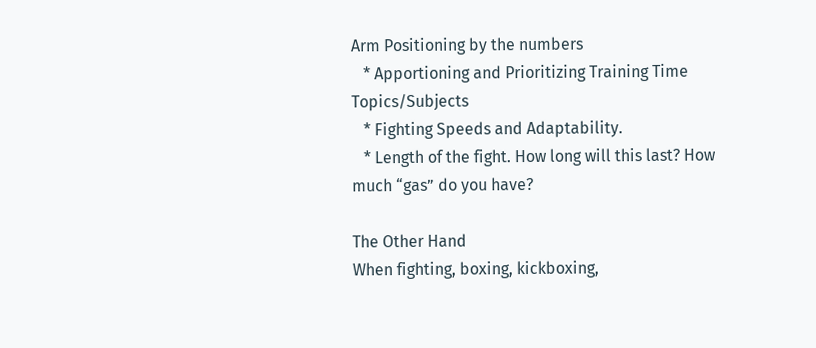Arm Positioning by the numbers
   * Apportioning and Prioritizing Training Time Topics/Subjects
   * Fighting Speeds and Adaptability.
   * Length of the fight. How long will this last? How much “gas” do you have?

The Other Hand
When fighting, boxing, kickboxing,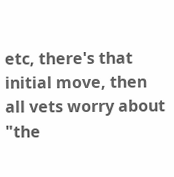etc, there's that initial move, then all vets worry about "the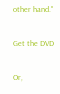other hand."

Get the DVD

Or,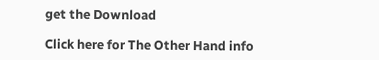get the Download

Click here for The Other Hand info